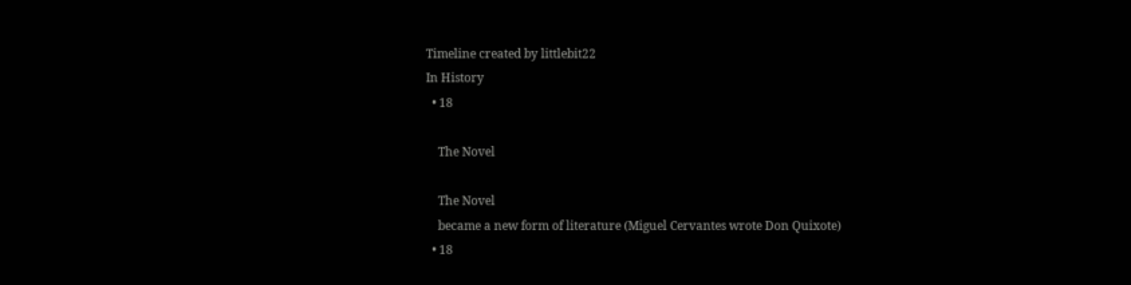Timeline created by littlebit22
In History
  • 18

    The Novel

    The Novel
    became a new form of literature (Miguel Cervantes wrote Don Quixote)
  • 18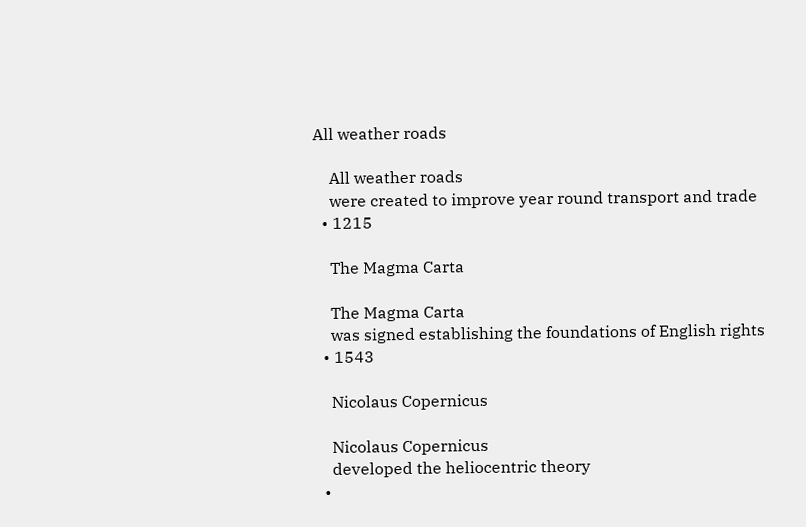All weather roads

    All weather roads
    were created to improve year round transport and trade
  • 1215

    The Magma Carta

    The Magma Carta
    was signed establishing the foundations of English rights
  • 1543

    Nicolaus Copernicus

    Nicolaus Copernicus
    developed the heliocentric theory
  •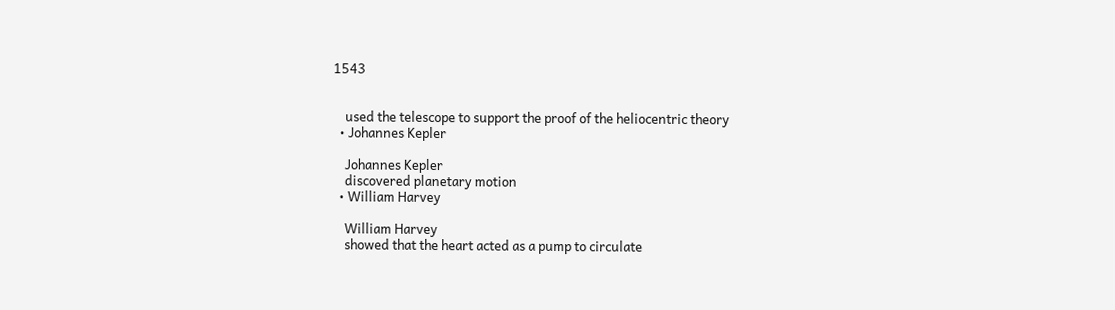1543


    used the telescope to support the proof of the heliocentric theory
  • Johannes Kepler

    Johannes Kepler
    discovered planetary motion
  • William Harvey

    William Harvey
    showed that the heart acted as a pump to circulate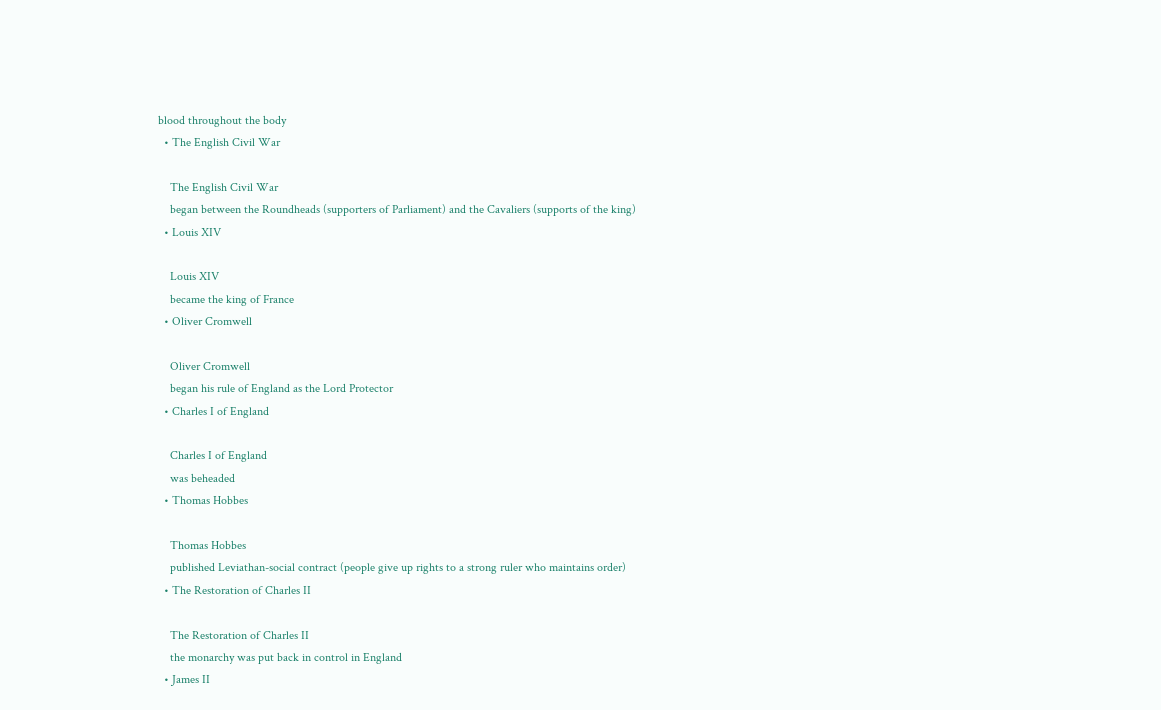blood throughout the body
  • The English Civil War

    The English Civil War
    began between the Roundheads (supporters of Parliament) and the Cavaliers (supports of the king)
  • Louis XIV

    Louis XIV
    became the king of France
  • Oliver Cromwell

    Oliver Cromwell
    began his rule of England as the Lord Protector
  • Charles I of England

    Charles I of England
    was beheaded
  • Thomas Hobbes

    Thomas Hobbes
    published Leviathan-social contract (people give up rights to a strong ruler who maintains order)
  • The Restoration of Charles II

    The Restoration of Charles II
    the monarchy was put back in control in England
  • James II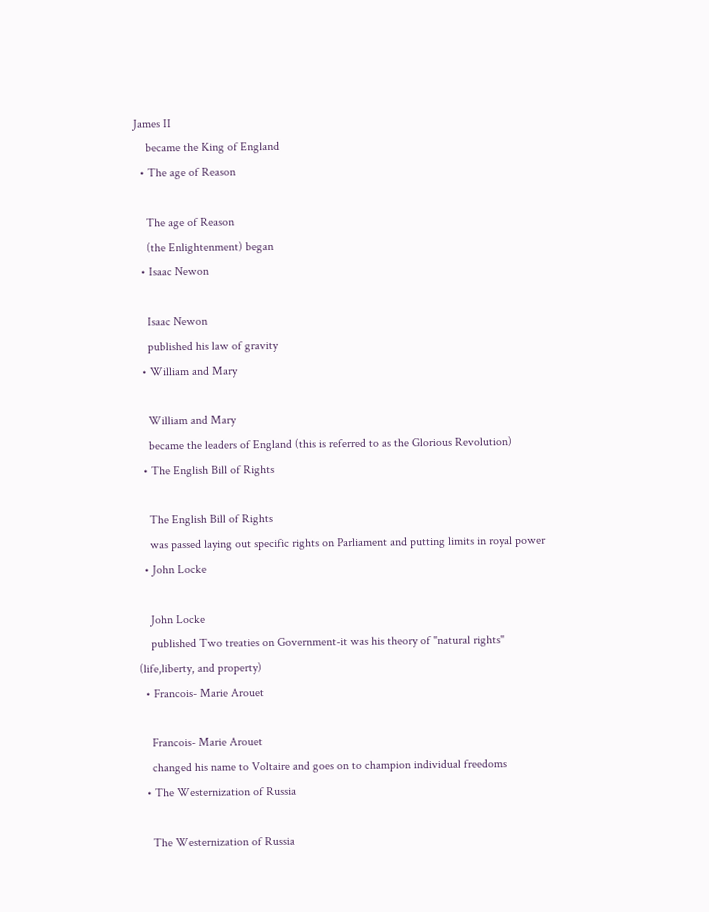James II
    became the King of England
  • The age of Reason

    The age of Reason
    (the Enlightenment) began
  • Isaac Newon

    Isaac Newon
    published his law of gravity
  • William and Mary

    William and Mary
    became the leaders of England (this is referred to as the Glorious Revolution)
  • The English Bill of Rights

    The English Bill of Rights
    was passed laying out specific rights on Parliament and putting limits in royal power
  • John Locke

    John Locke
    published Two treaties on Government-it was his theory of "natural rights" (life,liberty, and property)
  • Francois- Marie Arouet

    Francois- Marie Arouet
    changed his name to Voltaire and goes on to champion individual freedoms
  • The Westernization of Russia

    The Westernization of Russia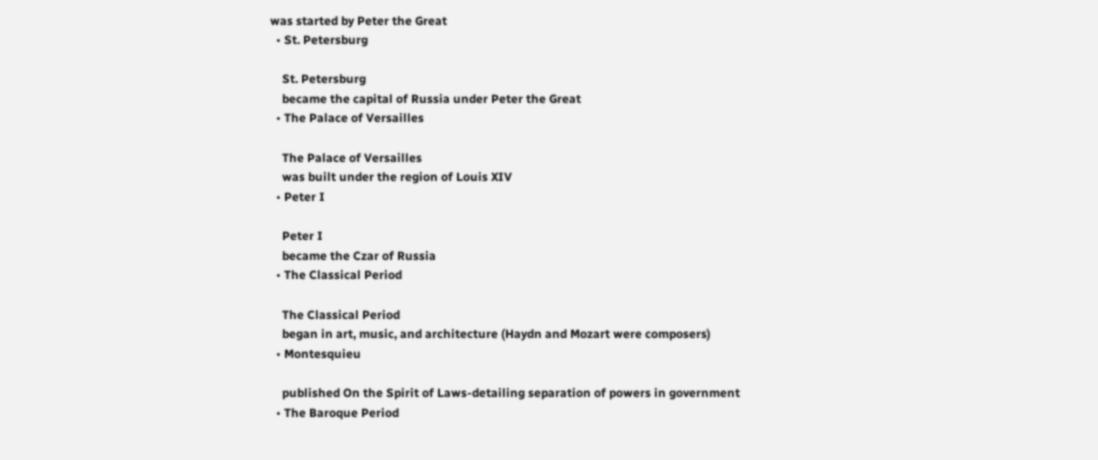was started by Peter the Great
  • St. Petersburg

    St. Petersburg
    became the capital of Russia under Peter the Great
  • The Palace of Versailles

    The Palace of Versailles
    was built under the region of Louis XIV
  • Peter I

    Peter I
    became the Czar of Russia
  • The Classical Period

    The Classical Period
    began in art, music, and architecture (Haydn and Mozart were composers)
  • Montesquieu

    published On the Spirit of Laws-detailing separation of powers in government
  • The Baroque Period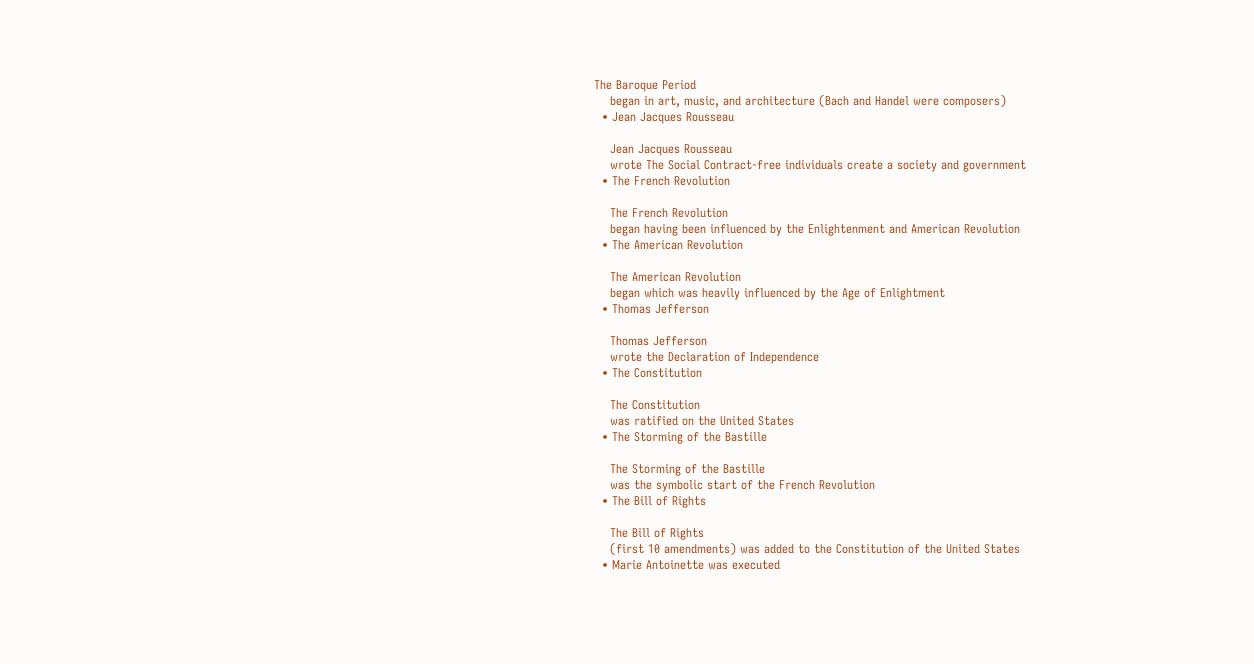The Baroque Period
    began in art, music, and architecture (Bach and Handel were composers)
  • Jean Jacques Rousseau

    Jean Jacques Rousseau
    wrote The Social Contract-free individuals create a society and government
  • The French Revolution

    The French Revolution
    began having been influenced by the Enlightenment and American Revolution
  • The American Revolution

    The American Revolution
    began which was heavily influenced by the Age of Enlightment
  • Thomas Jefferson

    Thomas Jefferson
    wrote the Declaration of Independence
  • The Constitution

    The Constitution
    was ratified on the United States
  • The Storming of the Bastille

    The Storming of the Bastille
    was the symbolic start of the French Revolution
  • The Bill of Rights

    The Bill of Rights
    (first 10 amendments) was added to the Constitution of the United States
  • Marie Antoinette was executed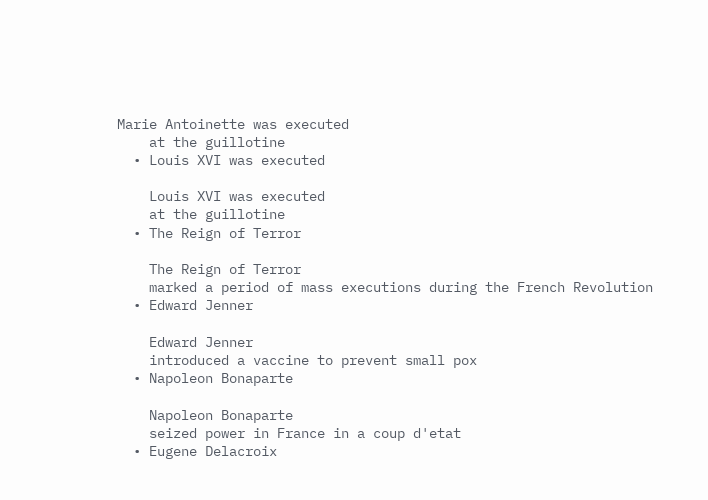Marie Antoinette was executed
    at the guillotine
  • Louis XVI was executed

    Louis XVI was executed
    at the guillotine
  • The Reign of Terror

    The Reign of Terror
    marked a period of mass executions during the French Revolution
  • Edward Jenner

    Edward Jenner
    introduced a vaccine to prevent small pox
  • Napoleon Bonaparte

    Napoleon Bonaparte
    seized power in France in a coup d'etat
  • Eugene Delacroix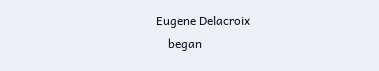Eugene Delacroix
    began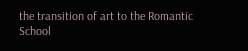the transition of art to the Romantic School